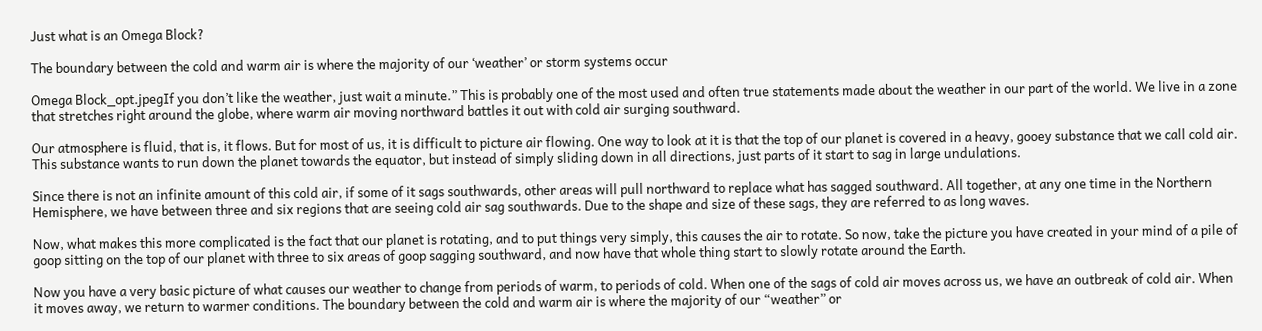Just what is an Omega Block?

The boundary between the cold and warm air is where the majority of our ‘weather’ or storm systems occur

Omega Block_opt.jpegIf you don’t like the weather, just wait a minute.” This is probably one of the most used and often true statements made about the weather in our part of the world. We live in a zone that stretches right around the globe, where warm air moving northward battles it out with cold air surging southward.

Our atmosphere is fluid, that is, it flows. But for most of us, it is difficult to picture air flowing. One way to look at it is that the top of our planet is covered in a heavy, gooey substance that we call cold air. This substance wants to run down the planet towards the equator, but instead of simply sliding down in all directions, just parts of it start to sag in large undulations.

Since there is not an infinite amount of this cold air, if some of it sags southwards, other areas will pull northward to replace what has sagged southward. All together, at any one time in the Northern Hemisphere, we have between three and six regions that are seeing cold air sag southwards. Due to the shape and size of these sags, they are referred to as long waves.

Now, what makes this more complicated is the fact that our planet is rotating, and to put things very simply, this causes the air to rotate. So now, take the picture you have created in your mind of a pile of goop sitting on the top of our planet with three to six areas of goop sagging southward, and now have that whole thing start to slowly rotate around the Earth.

Now you have a very basic picture of what causes our weather to change from periods of warm, to periods of cold. When one of the sags of cold air moves across us, we have an outbreak of cold air. When it moves away, we return to warmer conditions. The boundary between the cold and warm air is where the majority of our “weather” or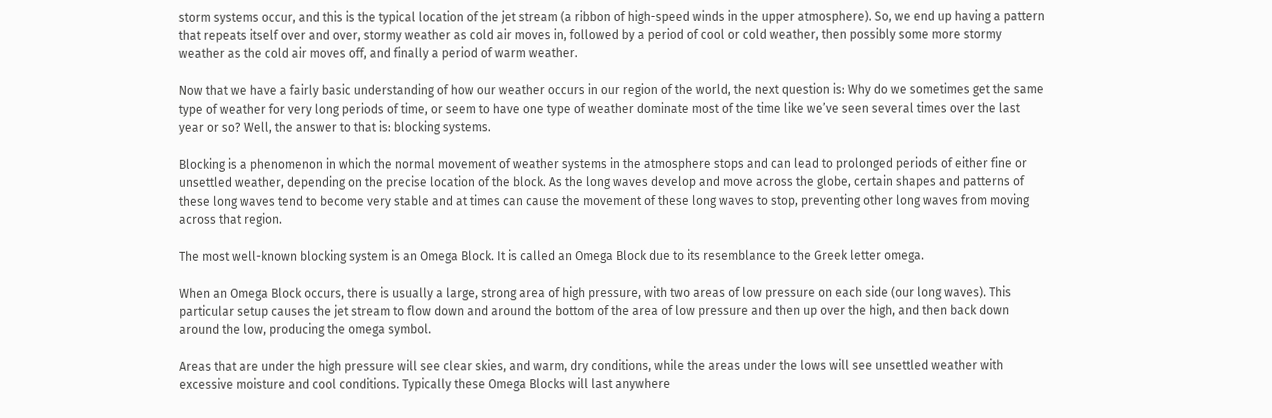storm systems occur, and this is the typical location of the jet stream (a ribbon of high-speed winds in the upper atmosphere). So, we end up having a pattern that repeats itself over and over, stormy weather as cold air moves in, followed by a period of cool or cold weather, then possibly some more stormy weather as the cold air moves off, and finally a period of warm weather.

Now that we have a fairly basic understanding of how our weather occurs in our region of the world, the next question is: Why do we sometimes get the same type of weather for very long periods of time, or seem to have one type of weather dominate most of the time like we’ve seen several times over the last year or so? Well, the answer to that is: blocking systems.

Blocking is a phenomenon in which the normal movement of weather systems in the atmosphere stops and can lead to prolonged periods of either fine or unsettled weather, depending on the precise location of the block. As the long waves develop and move across the globe, certain shapes and patterns of these long waves tend to become very stable and at times can cause the movement of these long waves to stop, preventing other long waves from moving across that region.

The most well-known blocking system is an Omega Block. It is called an Omega Block due to its resemblance to the Greek letter omega.

When an Omega Block occurs, there is usually a large, strong area of high pressure, with two areas of low pressure on each side (our long waves). This particular setup causes the jet stream to flow down and around the bottom of the area of low pressure and then up over the high, and then back down around the low, producing the omega symbol.

Areas that are under the high pressure will see clear skies, and warm, dry conditions, while the areas under the lows will see unsettled weather with excessive moisture and cool conditions. Typically these Omega Blocks will last anywhere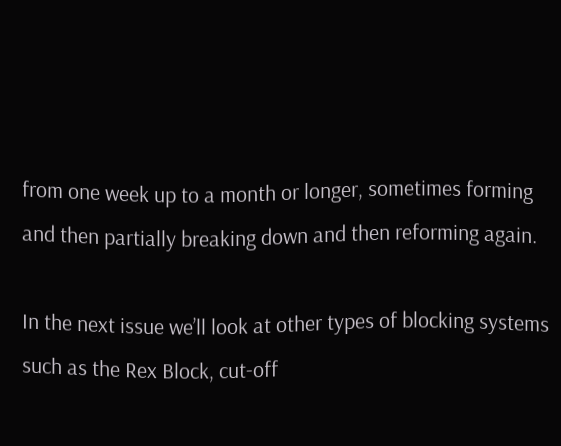from one week up to a month or longer, sometimes forming and then partially breaking down and then reforming again.

In the next issue we’ll look at other types of blocking systems such as the Rex Block, cut-off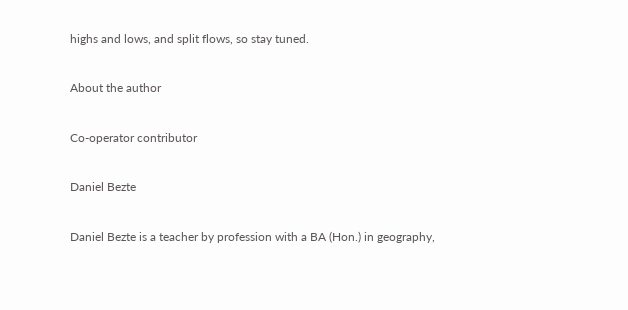highs and lows, and split flows, so stay tuned.

About the author

Co-operator contributor

Daniel Bezte

Daniel Bezte is a teacher by profession with a BA (Hon.) in geography,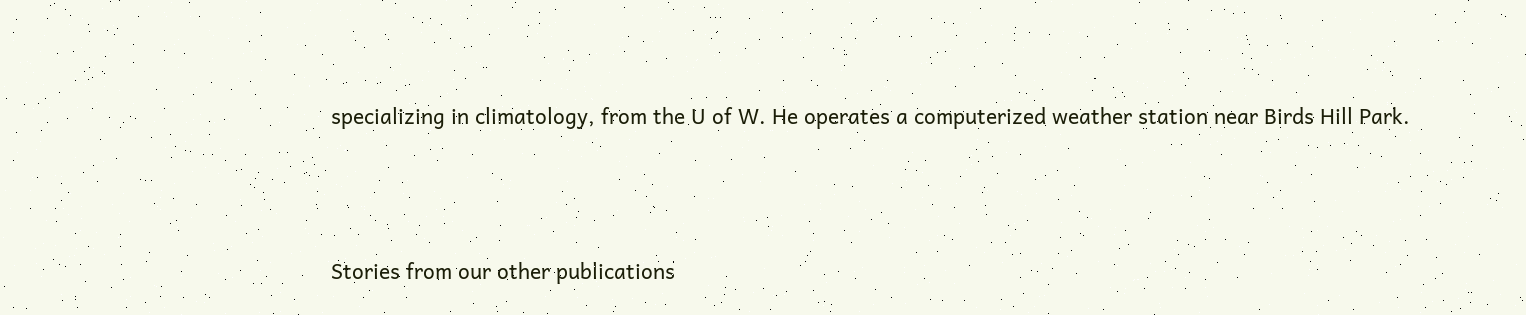specializing in climatology, from the U of W. He operates a computerized weather station near Birds Hill Park.



Stories from our other publications